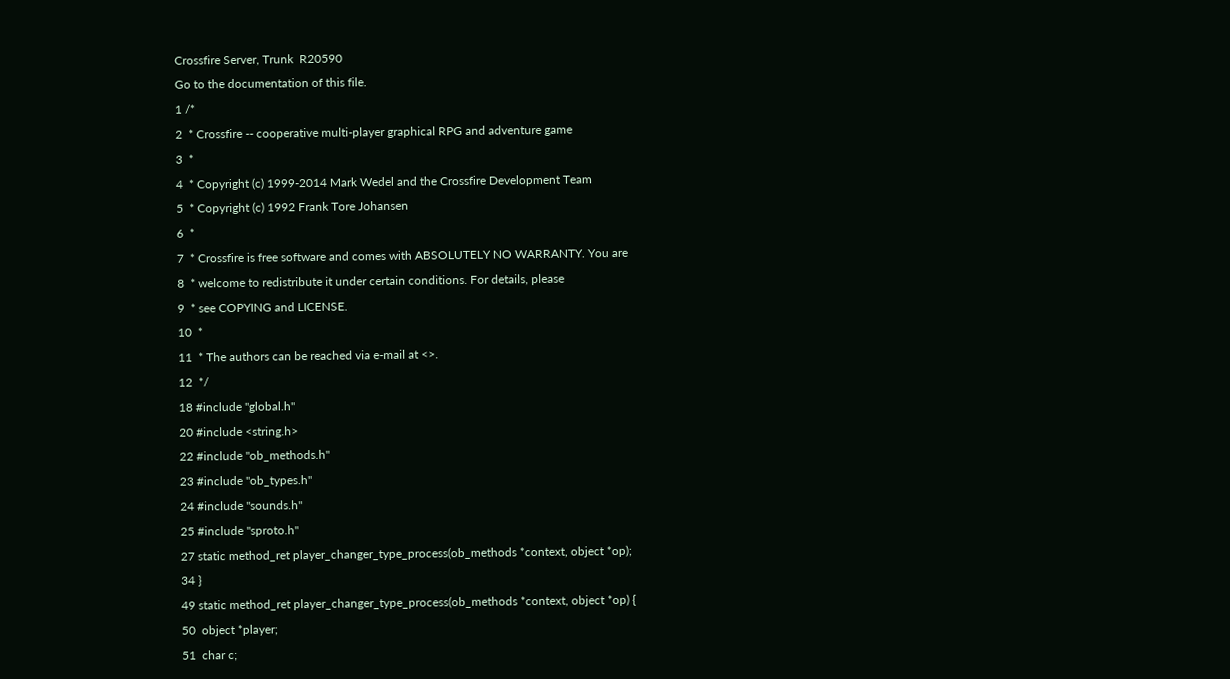Crossfire Server, Trunk  R20590
Go to the documentation of this file.
1 /*
2  * Crossfire -- cooperative multi-player graphical RPG and adventure game
3  *
4  * Copyright (c) 1999-2014 Mark Wedel and the Crossfire Development Team
5  * Copyright (c) 1992 Frank Tore Johansen
6  *
7  * Crossfire is free software and comes with ABSOLUTELY NO WARRANTY. You are
8  * welcome to redistribute it under certain conditions. For details, please
9  * see COPYING and LICENSE.
10  *
11  * The authors can be reached via e-mail at <>.
12  */
18 #include "global.h"
20 #include <string.h>
22 #include "ob_methods.h"
23 #include "ob_types.h"
24 #include "sounds.h"
25 #include "sproto.h"
27 static method_ret player_changer_type_process(ob_methods *context, object *op);
34 }
49 static method_ret player_changer_type_process(ob_methods *context, object *op) {
50  object *player;
51  char c;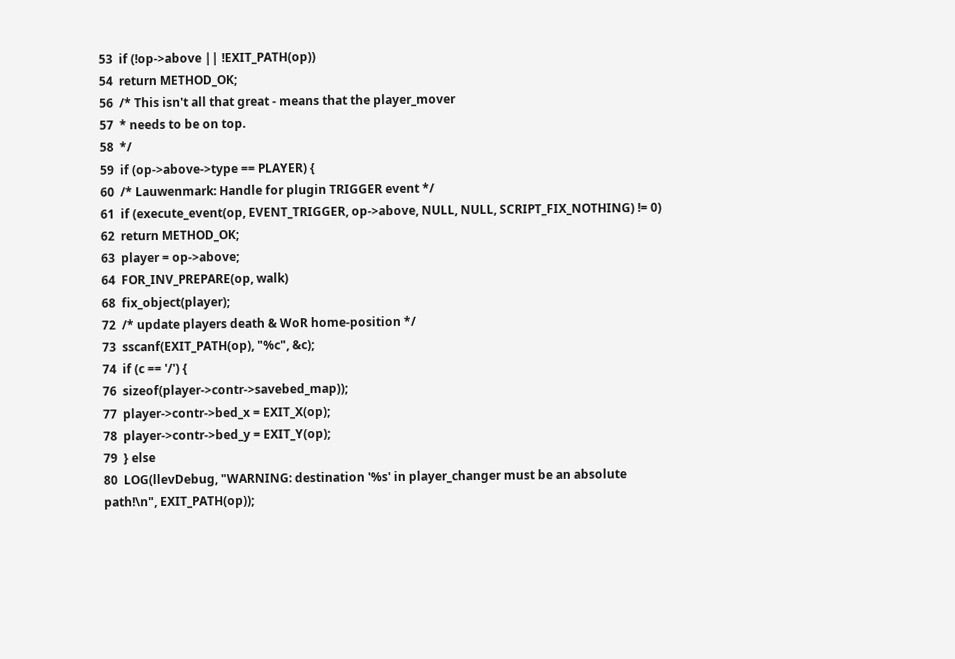53  if (!op->above || !EXIT_PATH(op))
54  return METHOD_OK;
56  /* This isn't all that great - means that the player_mover
57  * needs to be on top.
58  */
59  if (op->above->type == PLAYER) {
60  /* Lauwenmark: Handle for plugin TRIGGER event */
61  if (execute_event(op, EVENT_TRIGGER, op->above, NULL, NULL, SCRIPT_FIX_NOTHING) != 0)
62  return METHOD_OK;
63  player = op->above;
64  FOR_INV_PREPARE(op, walk)
68  fix_object(player);
72  /* update players death & WoR home-position */
73  sscanf(EXIT_PATH(op), "%c", &c);
74  if (c == '/') {
76  sizeof(player->contr->savebed_map));
77  player->contr->bed_x = EXIT_X(op);
78  player->contr->bed_y = EXIT_Y(op);
79  } else
80  LOG(llevDebug, "WARNING: destination '%s' in player_changer must be an absolute path!\n", EXIT_PATH(op));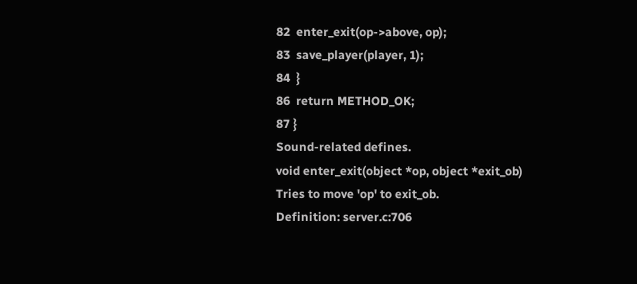82  enter_exit(op->above, op);
83  save_player(player, 1);
84  }
86  return METHOD_OK;
87 }
Sound-related defines.
void enter_exit(object *op, object *exit_ob)
Tries to move 'op' to exit_ob.
Definition: server.c:706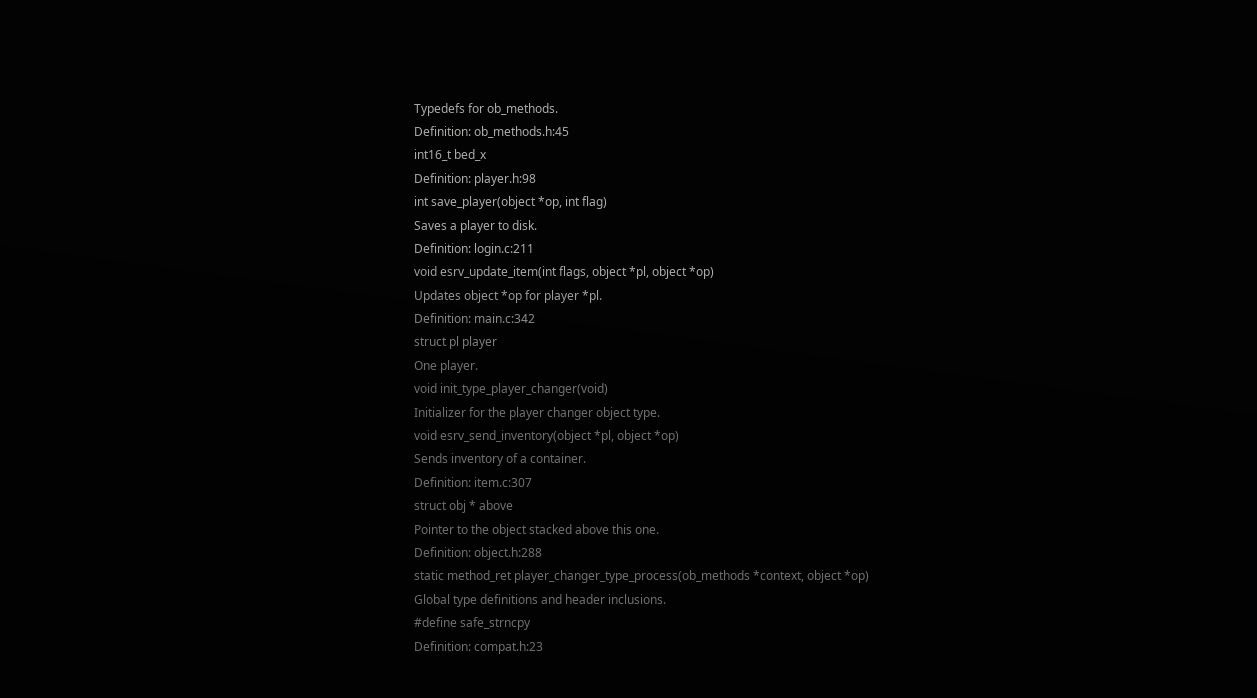Typedefs for ob_methods.
Definition: ob_methods.h:45
int16_t bed_x
Definition: player.h:98
int save_player(object *op, int flag)
Saves a player to disk.
Definition: login.c:211
void esrv_update_item(int flags, object *pl, object *op)
Updates object *op for player *pl.
Definition: main.c:342
struct pl player
One player.
void init_type_player_changer(void)
Initializer for the player changer object type.
void esrv_send_inventory(object *pl, object *op)
Sends inventory of a container.
Definition: item.c:307
struct obj * above
Pointer to the object stacked above this one.
Definition: object.h:288
static method_ret player_changer_type_process(ob_methods *context, object *op)
Global type definitions and header inclusions.
#define safe_strncpy
Definition: compat.h:23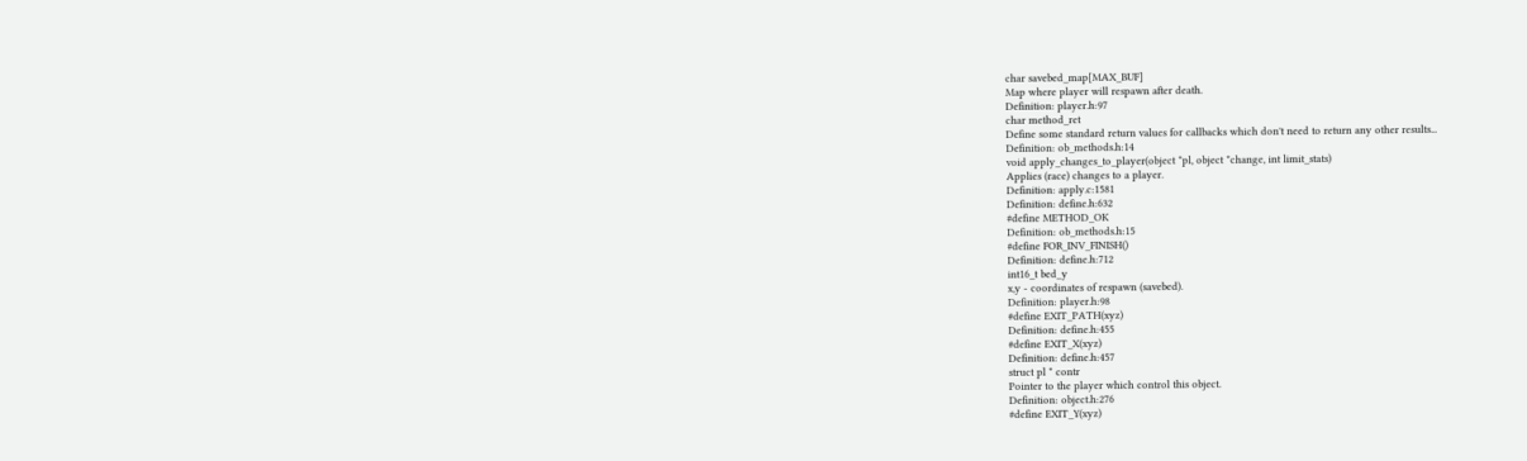char savebed_map[MAX_BUF]
Map where player will respawn after death.
Definition: player.h:97
char method_ret
Define some standard return values for callbacks which don't need to return any other results...
Definition: ob_methods.h:14
void apply_changes_to_player(object *pl, object *change, int limit_stats)
Applies (race) changes to a player.
Definition: apply.c:1581
Definition: define.h:632
#define METHOD_OK
Definition: ob_methods.h:15
#define FOR_INV_FINISH()
Definition: define.h:712
int16_t bed_y
x,y - coordinates of respawn (savebed).
Definition: player.h:98
#define EXIT_PATH(xyz)
Definition: define.h:455
#define EXIT_X(xyz)
Definition: define.h:457
struct pl * contr
Pointer to the player which control this object.
Definition: object.h:276
#define EXIT_Y(xyz)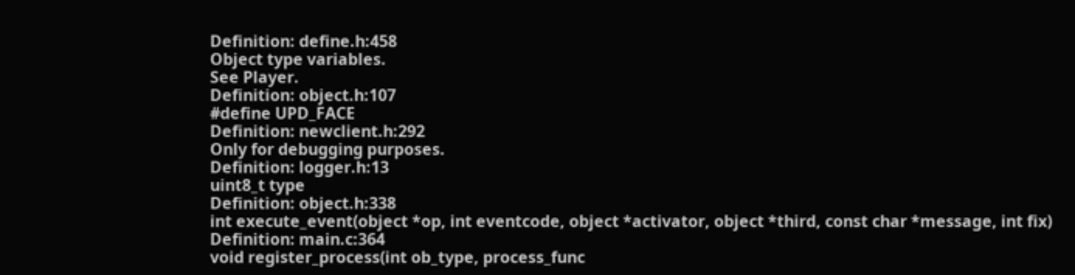Definition: define.h:458
Object type variables.
See Player.
Definition: object.h:107
#define UPD_FACE
Definition: newclient.h:292
Only for debugging purposes.
Definition: logger.h:13
uint8_t type
Definition: object.h:338
int execute_event(object *op, int eventcode, object *activator, object *third, const char *message, int fix)
Definition: main.c:364
void register_process(int ob_type, process_func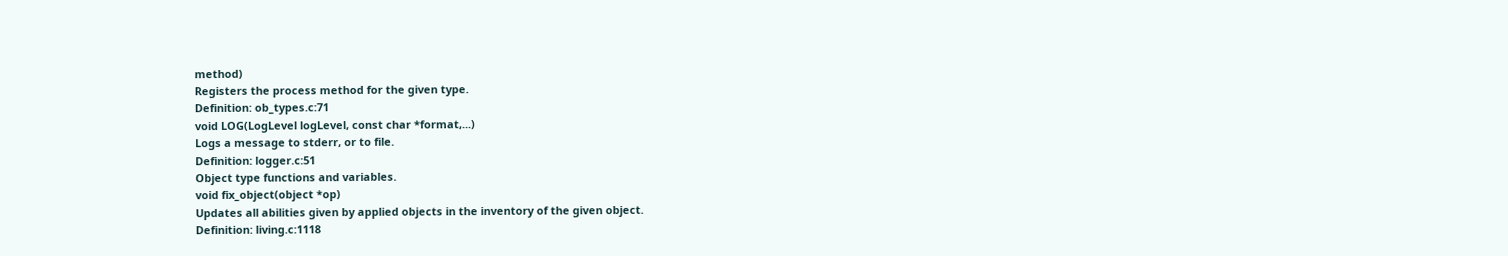method)
Registers the process method for the given type.
Definition: ob_types.c:71
void LOG(LogLevel logLevel, const char *format,...)
Logs a message to stderr, or to file.
Definition: logger.c:51
Object type functions and variables.
void fix_object(object *op)
Updates all abilities given by applied objects in the inventory of the given object.
Definition: living.c:1118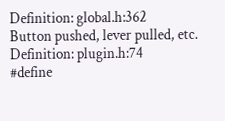Definition: global.h:362
Button pushed, lever pulled, etc.
Definition: plugin.h:74
#define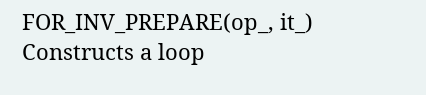FOR_INV_PREPARE(op_, it_)
Constructs a loop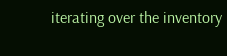iterating over the inventory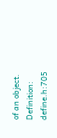of an object.
Definition: define.h:705